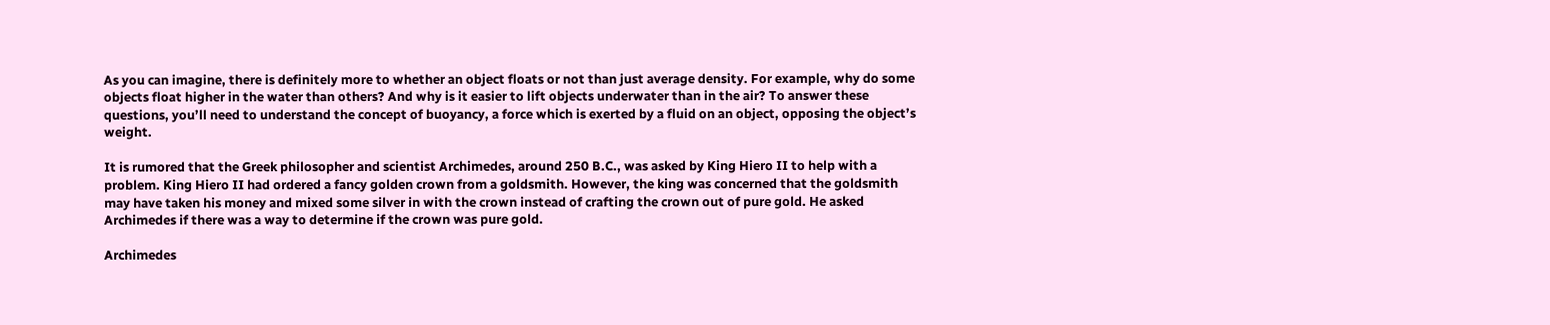As you can imagine, there is definitely more to whether an object floats or not than just average density. For example, why do some objects float higher in the water than others? And why is it easier to lift objects underwater than in the air? To answer these questions, you’ll need to understand the concept of buoyancy, a force which is exerted by a fluid on an object, opposing the object’s weight.

It is rumored that the Greek philosopher and scientist Archimedes, around 250 B.C., was asked by King Hiero II to help with a problem. King Hiero II had ordered a fancy golden crown from a goldsmith. However, the king was concerned that the goldsmith may have taken his money and mixed some silver in with the crown instead of crafting the crown out of pure gold. He asked Archimedes if there was a way to determine if the crown was pure gold.

Archimedes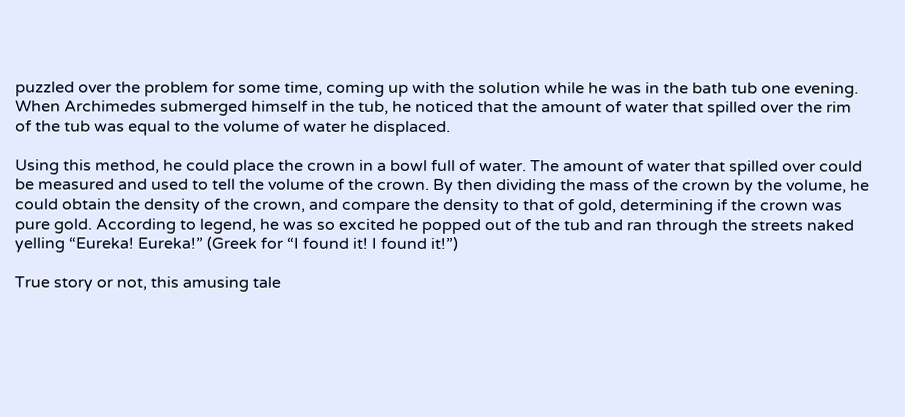puzzled over the problem for some time, coming up with the solution while he was in the bath tub one evening. When Archimedes submerged himself in the tub, he noticed that the amount of water that spilled over the rim of the tub was equal to the volume of water he displaced.

Using this method, he could place the crown in a bowl full of water. The amount of water that spilled over could be measured and used to tell the volume of the crown. By then dividing the mass of the crown by the volume, he could obtain the density of the crown, and compare the density to that of gold, determining if the crown was pure gold. According to legend, he was so excited he popped out of the tub and ran through the streets naked yelling “Eureka! Eureka!” (Greek for “I found it! I found it!”)

True story or not, this amusing tale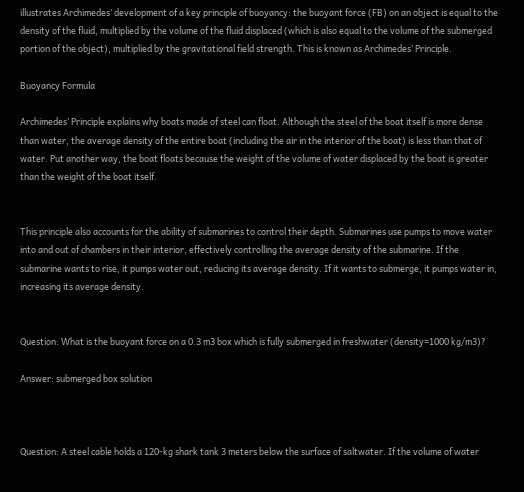illustrates Archimedes’ development of a key principle of buoyancy: the buoyant force (FB) on an object is equal to the density of the fluid, multiplied by the volume of the fluid displaced (which is also equal to the volume of the submerged portion of the object), multiplied by the gravitational field strength. This is known as Archimedes’ Principle.

Buoyancy Formula

Archimedes’ Principle explains why boats made of steel can float. Although the steel of the boat itself is more dense than water, the average density of the entire boat (including the air in the interior of the boat) is less than that of water. Put another way, the boat floats because the weight of the volume of water displaced by the boat is greater than the weight of the boat itself.


This principle also accounts for the ability of submarines to control their depth. Submarines use pumps to move water into and out of chambers in their interior, effectively controlling the average density of the submarine. If the submarine wants to rise, it pumps water out, reducing its average density. If it wants to submerge, it pumps water in, increasing its average density.


Question: What is the buoyant force on a 0.3 m3 box which is fully submerged in freshwater (density=1000 kg/m3)?

Answer: submerged box solution



Question: A steel cable holds a 120-kg shark tank 3 meters below the surface of saltwater. If the volume of water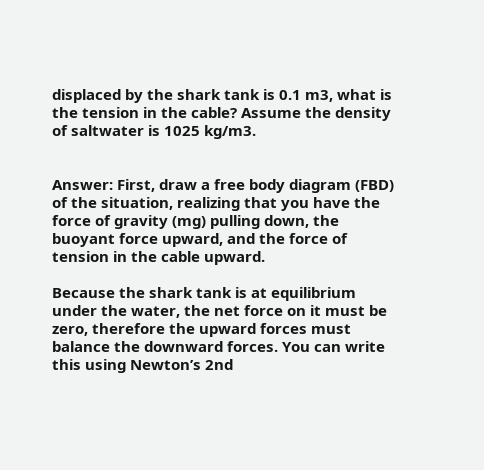displaced by the shark tank is 0.1 m3, what is the tension in the cable? Assume the density of saltwater is 1025 kg/m3.


Answer: First, draw a free body diagram (FBD) of the situation, realizing that you have the force of gravity (mg) pulling down, the buoyant force upward, and the force of tension in the cable upward.

Because the shark tank is at equilibrium under the water, the net force on it must be zero, therefore the upward forces must balance the downward forces. You can write this using Newton’s 2nd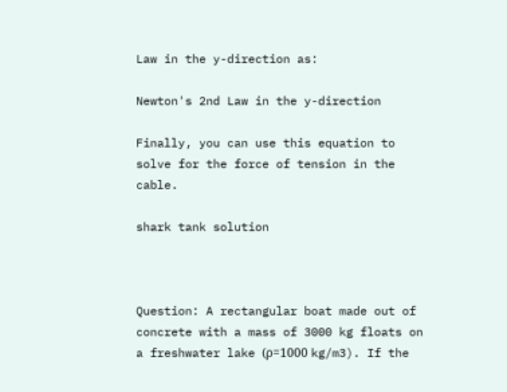Law in the y-direction as:

Newton's 2nd Law in the y-direction

Finally, you can use this equation to solve for the force of tension in the cable.

shark tank solution



Question: A rectangular boat made out of concrete with a mass of 3000 kg floats on a freshwater lake (ρ=1000 kg/m3). If the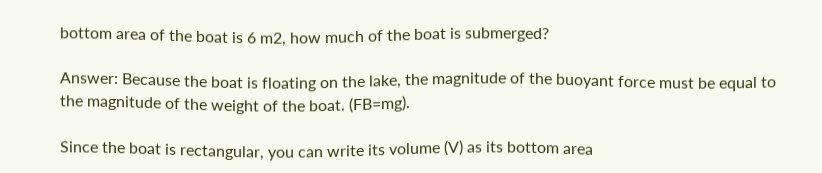bottom area of the boat is 6 m2, how much of the boat is submerged?

Answer: Because the boat is floating on the lake, the magnitude of the buoyant force must be equal to the magnitude of the weight of the boat. (FB=mg).

Since the boat is rectangular, you can write its volume (V) as its bottom area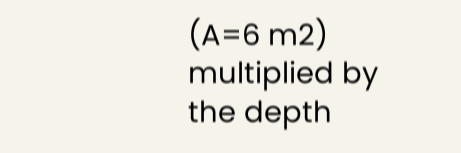(A=6 m2) multiplied by the depth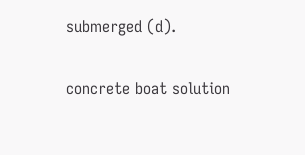submerged (d).

concrete boat solution